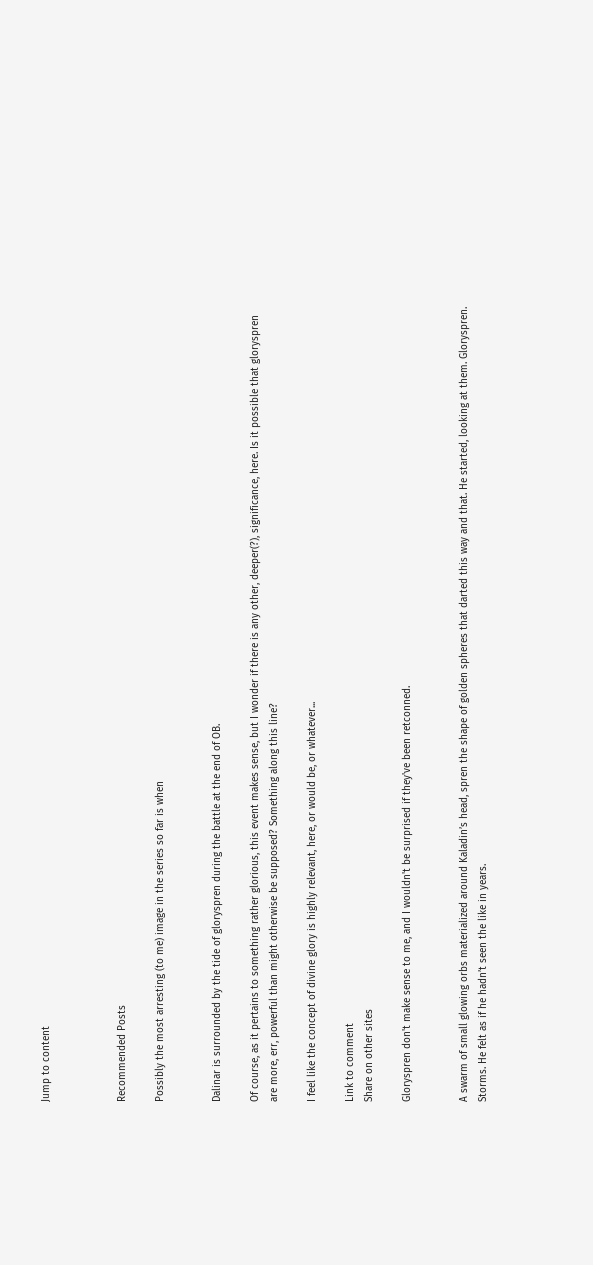Jump to content



Recommended Posts

Possibly the most arresting (to me) image in the series so far is when


Dalinar is surrounded by the tide of gloryspren during the battle at the end of OB.

Of course, as it pertains to something rather glorious, this event makes sense, but I wonder if there is any other, deeper(?), significance, here. Is it possible that gloryspren are more, err, powerful than might otherwise be supposed? Something along this line?

I feel like the concept of divine glory is highly relevant, here, or would be, or whatever...

Link to comment
Share on other sites

Gloryspren don't make sense to me, and I wouldn't be surprised if they've been retconned.


A swarm of small glowing orbs materialized around Kaladin’s head, spren the shape of golden spheres that darted this way and that. He started, looking at them. Gloryspren. Storms. He felt as if he hadn’t seen the like in years.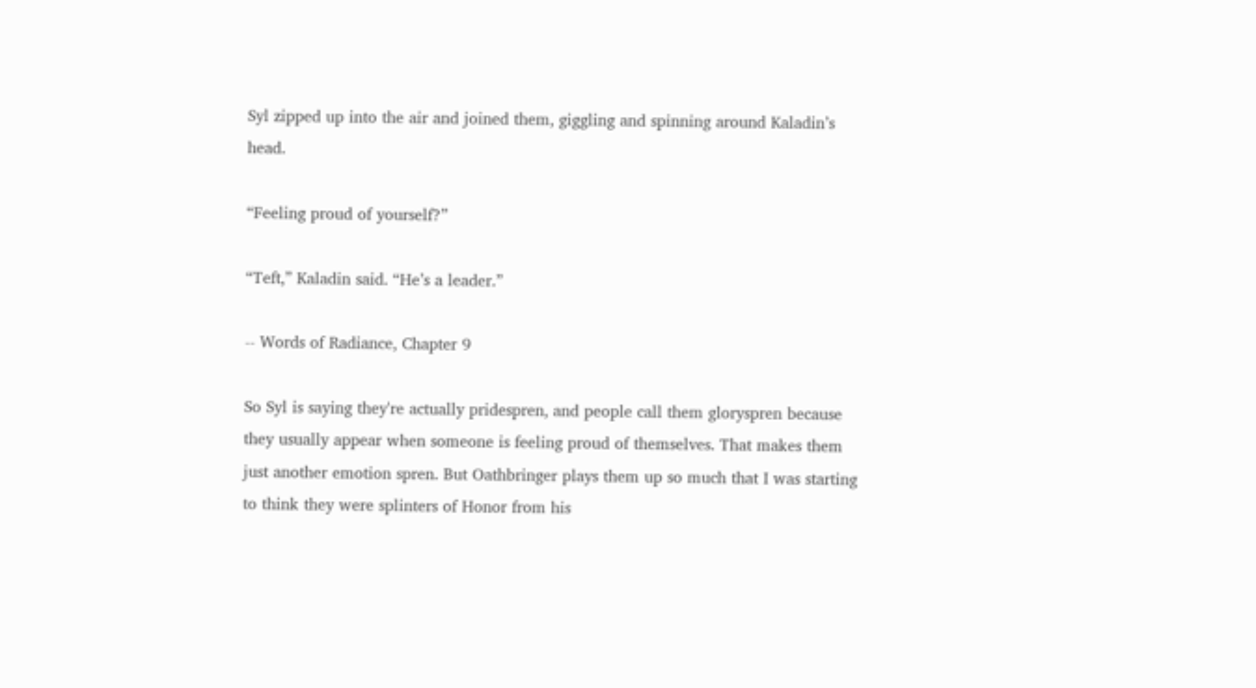Syl zipped up into the air and joined them, giggling and spinning around Kaladin’s head.

“Feeling proud of yourself?”

“Teft,” Kaladin said. “He’s a leader.”

-- Words of Radiance, Chapter 9

So Syl is saying they're actually pridespren, and people call them gloryspren because they usually appear when someone is feeling proud of themselves. That makes them just another emotion spren. But Oathbringer plays them up so much that I was starting to think they were splinters of Honor from his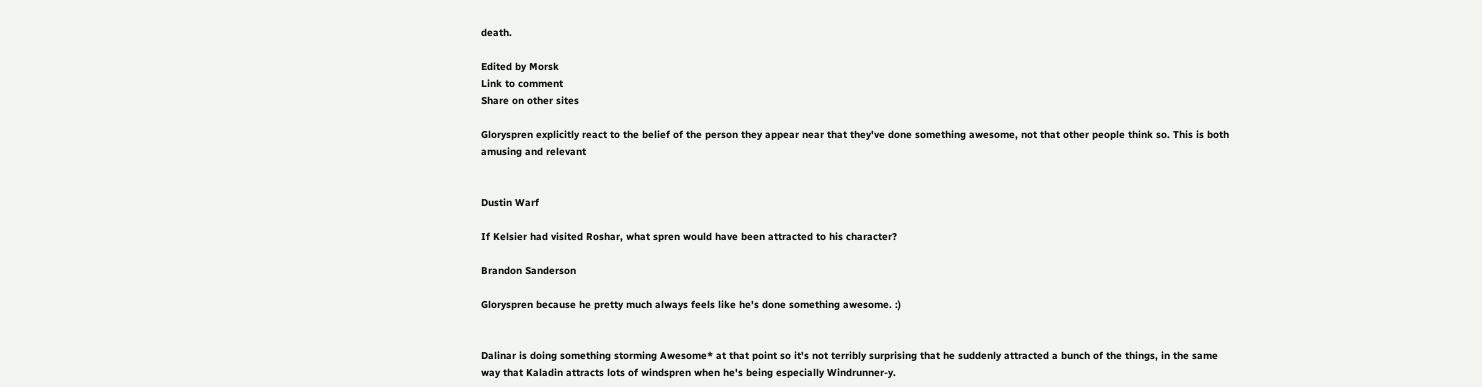death.

Edited by Morsk
Link to comment
Share on other sites

Gloryspren explicitly react to the belief of the person they appear near that they've done something awesome, not that other people think so. This is both amusing and relevant


Dustin Warf

If Kelsier had visited Roshar, what spren would have been attracted to his character?

Brandon Sanderson

Gloryspren because he pretty much always feels like he's done something awesome. :)


Dalinar is doing something storming Awesome* at that point so it's not terribly surprising that he suddenly attracted a bunch of the things, in the same way that Kaladin attracts lots of windspren when he's being especially Windrunner-y.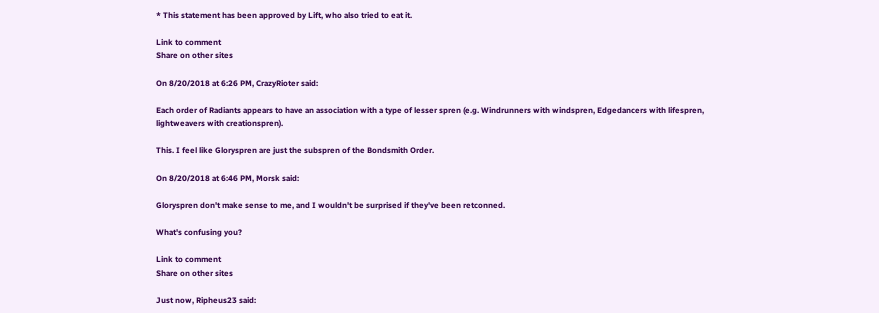* This statement has been approved by Lift, who also tried to eat it.

Link to comment
Share on other sites

On 8/20/2018 at 6:26 PM, CrazyRioter said:

Each order of Radiants appears to have an association with a type of lesser spren (e.g. Windrunners with windspren, Edgedancers with lifespren, lightweavers with creationspren).

This. I feel like Gloryspren are just the subspren of the Bondsmith Order.

On 8/20/2018 at 6:46 PM, Morsk said:

Gloryspren don't make sense to me, and I wouldn't be surprised if they've been retconned.

What's confusing you?

Link to comment
Share on other sites

Just now, Ripheus23 said: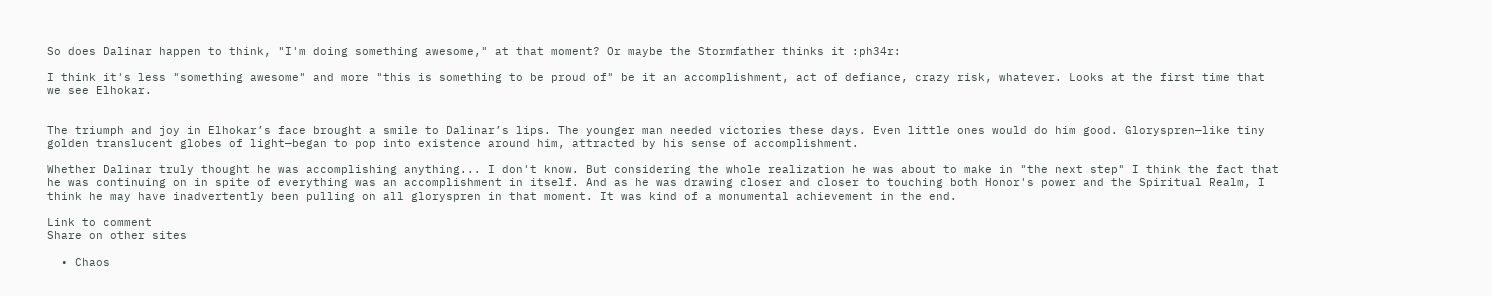So does Dalinar happen to think, "I'm doing something awesome," at that moment? Or maybe the Stormfather thinks it :ph34r:

I think it's less "something awesome" and more "this is something to be proud of" be it an accomplishment, act of defiance, crazy risk, whatever. Looks at the first time that we see Elhokar.


The triumph and joy in Elhokar’s face brought a smile to Dalinar’s lips. The younger man needed victories these days. Even little ones would do him good. Gloryspren—like tiny golden translucent globes of light—began to pop into existence around him, attracted by his sense of accomplishment.

Whether Dalinar truly thought he was accomplishing anything... I don't know. But considering the whole realization he was about to make in "the next step" I think the fact that he was continuing on in spite of everything was an accomplishment in itself. And as he was drawing closer and closer to touching both Honor's power and the Spiritual Realm, I think he may have inadvertently been pulling on all gloryspren in that moment. It was kind of a monumental achievement in the end.

Link to comment
Share on other sites

  • Chaos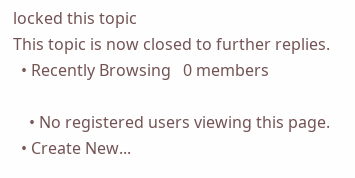locked this topic
This topic is now closed to further replies.
  • Recently Browsing   0 members

    • No registered users viewing this page.
  • Create New...